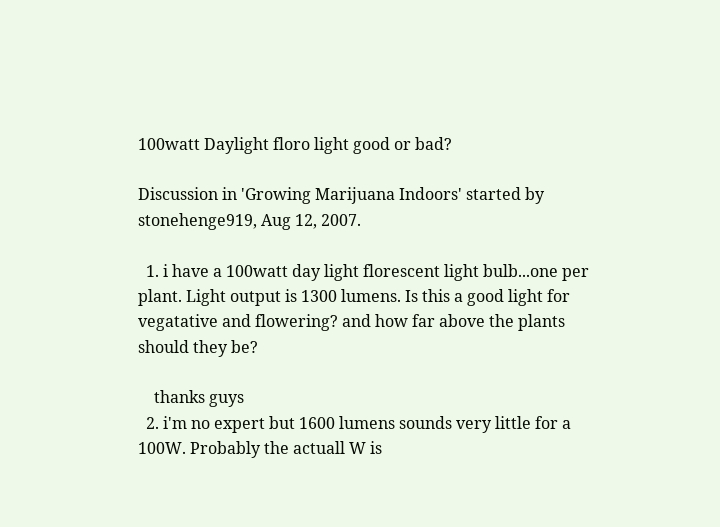100watt Daylight floro light good or bad?

Discussion in 'Growing Marijuana Indoors' started by stonehenge919, Aug 12, 2007.

  1. i have a 100watt day light florescent light bulb...one per plant. Light output is 1300 lumens. Is this a good light for vegatative and flowering? and how far above the plants should they be?

    thanks guys
  2. i'm no expert but 1600 lumens sounds very little for a 100W. Probably the actuall W is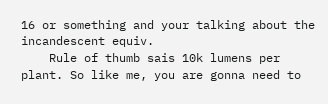16 or something and your talking about the incandescent equiv.
    Rule of thumb sais 10k lumens per plant. So like me, you are gonna need to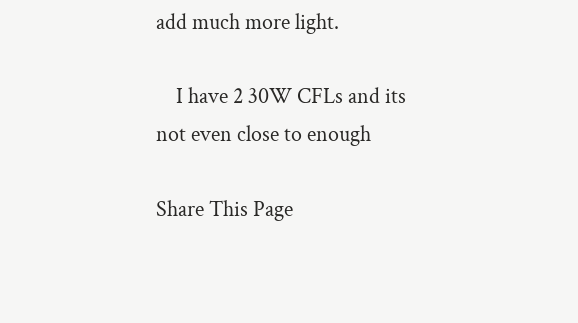add much more light.

    I have 2 30W CFLs and its not even close to enough

Share This Page